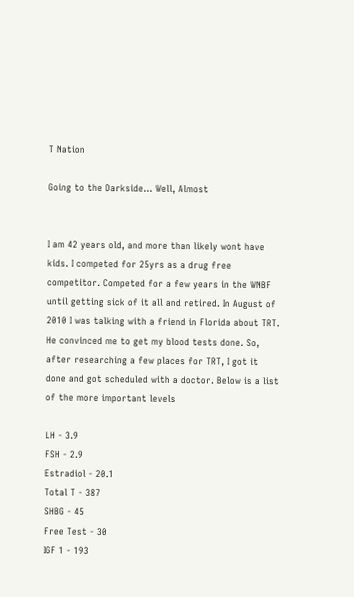T Nation

Going to the Darkside... Well, Almost


I am 42 years old, and more than likely wont have kids. I competed for 25yrs as a drug free competitor. Competed for a few years in the WNBF until getting sick of it all and retired. In August of 2010 I was talking with a friend in Florida about TRT. He convinced me to get my blood tests done. So, after researching a few places for TRT, I got it done and got scheduled with a doctor. Below is a list of the more important levels

LH - 3.9
FSH - 2.9
Estradiol - 20.1
Total T - 387
SHBG - 45
Free Test - 30
IGF 1 - 193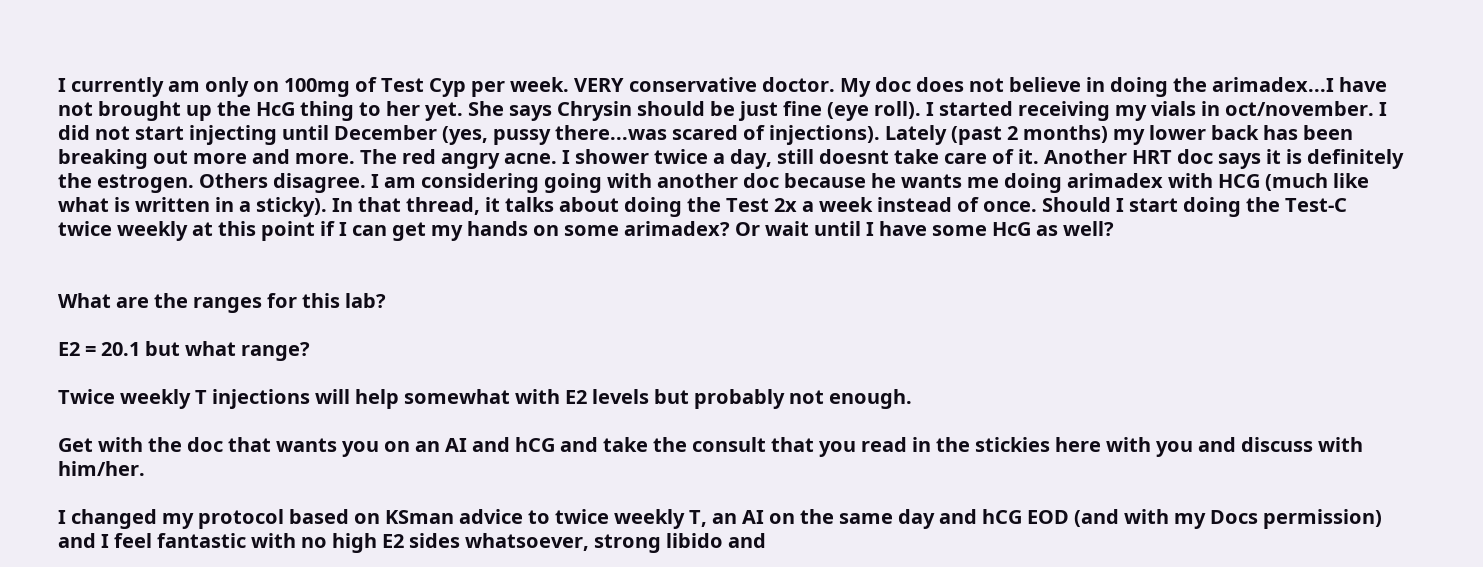I currently am only on 100mg of Test Cyp per week. VERY conservative doctor. My doc does not believe in doing the arimadex...I have not brought up the HcG thing to her yet. She says Chrysin should be just fine (eye roll). I started receiving my vials in oct/november. I did not start injecting until December (yes, pussy there...was scared of injections). Lately (past 2 months) my lower back has been breaking out more and more. The red angry acne. I shower twice a day, still doesnt take care of it. Another HRT doc says it is definitely the estrogen. Others disagree. I am considering going with another doc because he wants me doing arimadex with HCG (much like what is written in a sticky). In that thread, it talks about doing the Test 2x a week instead of once. Should I start doing the Test-C twice weekly at this point if I can get my hands on some arimadex? Or wait until I have some HcG as well?


What are the ranges for this lab?

E2 = 20.1 but what range?

Twice weekly T injections will help somewhat with E2 levels but probably not enough.

Get with the doc that wants you on an AI and hCG and take the consult that you read in the stickies here with you and discuss with him/her.

I changed my protocol based on KSman advice to twice weekly T, an AI on the same day and hCG EOD (and with my Docs permission) and I feel fantastic with no high E2 sides whatsoever, strong libido and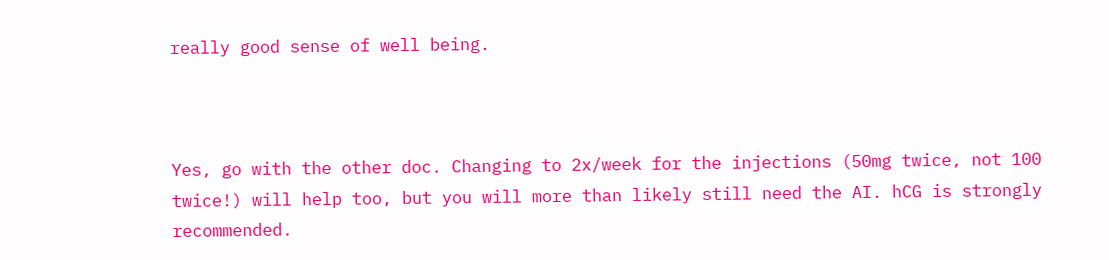really good sense of well being.



Yes, go with the other doc. Changing to 2x/week for the injections (50mg twice, not 100 twice!) will help too, but you will more than likely still need the AI. hCG is strongly recommended.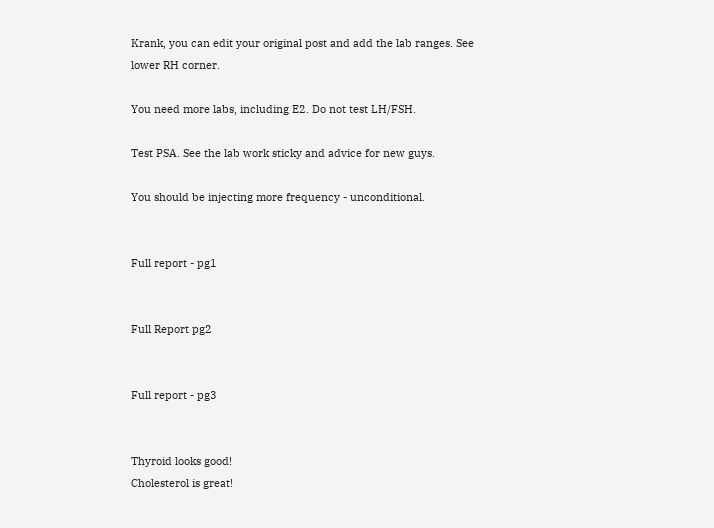Krank, you can edit your original post and add the lab ranges. See lower RH corner.

You need more labs, including E2. Do not test LH/FSH.

Test PSA. See the lab work sticky and advice for new guys.

You should be injecting more frequency - unconditional.


Full report - pg1


Full Report pg2


Full report - pg3


Thyroid looks good!
Cholesterol is great!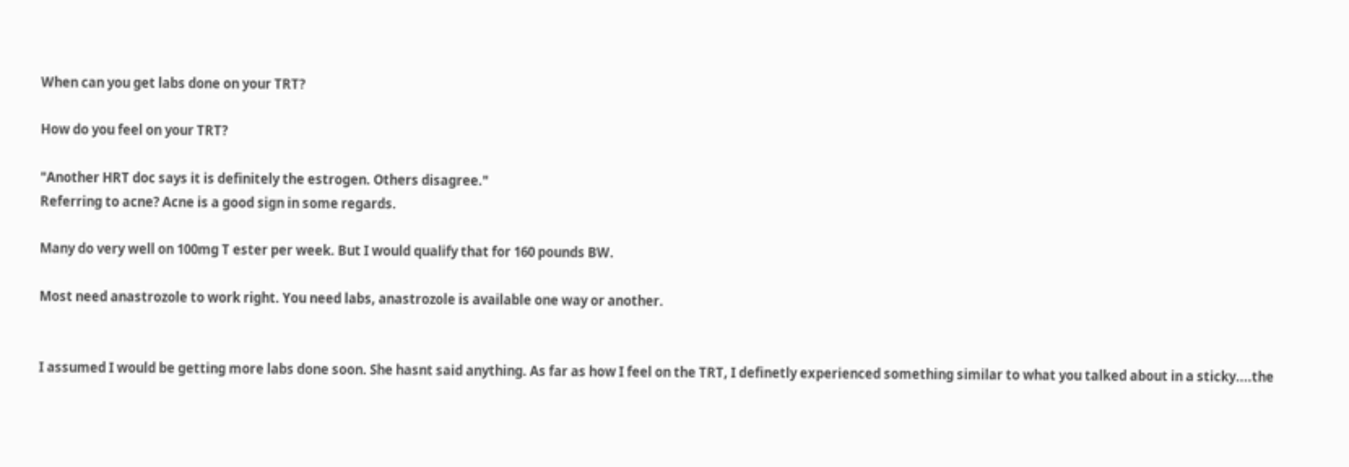When can you get labs done on your TRT?

How do you feel on your TRT?

"Another HRT doc says it is definitely the estrogen. Others disagree."
Referring to acne? Acne is a good sign in some regards.

Many do very well on 100mg T ester per week. But I would qualify that for 160 pounds BW.

Most need anastrozole to work right. You need labs, anastrozole is available one way or another.


I assumed I would be getting more labs done soon. She hasnt said anything. As far as how I feel on the TRT, I definetly experienced something similar to what you talked about in a sticky....the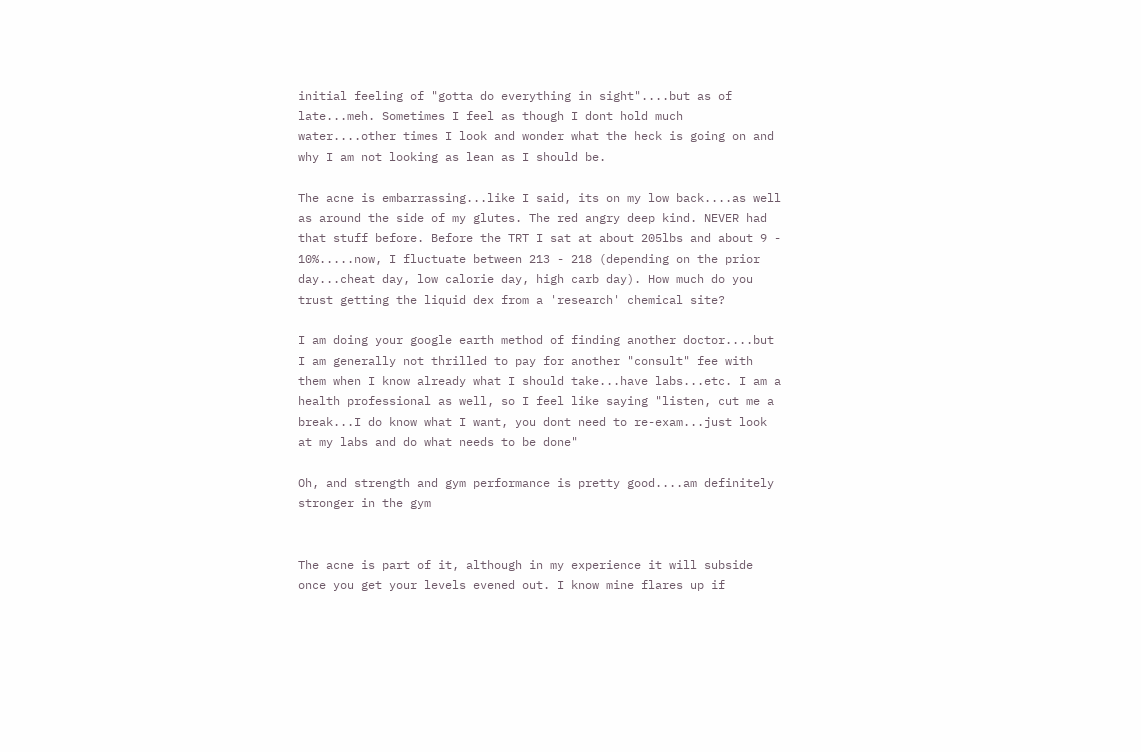initial feeling of "gotta do everything in sight"....but as of late...meh. Sometimes I feel as though I dont hold much water....other times I look and wonder what the heck is going on and why I am not looking as lean as I should be.

The acne is embarrassing...like I said, its on my low back....as well as around the side of my glutes. The red angry deep kind. NEVER had that stuff before. Before the TRT I sat at about 205lbs and about 9 - 10%.....now, I fluctuate between 213 - 218 (depending on the prior day...cheat day, low calorie day, high carb day). How much do you trust getting the liquid dex from a 'research' chemical site?

I am doing your google earth method of finding another doctor....but I am generally not thrilled to pay for another "consult" fee with them when I know already what I should take...have labs...etc. I am a health professional as well, so I feel like saying "listen, cut me a break...I do know what I want, you dont need to re-exam...just look at my labs and do what needs to be done"

Oh, and strength and gym performance is pretty good....am definitely stronger in the gym


The acne is part of it, although in my experience it will subside once you get your levels evened out. I know mine flares up if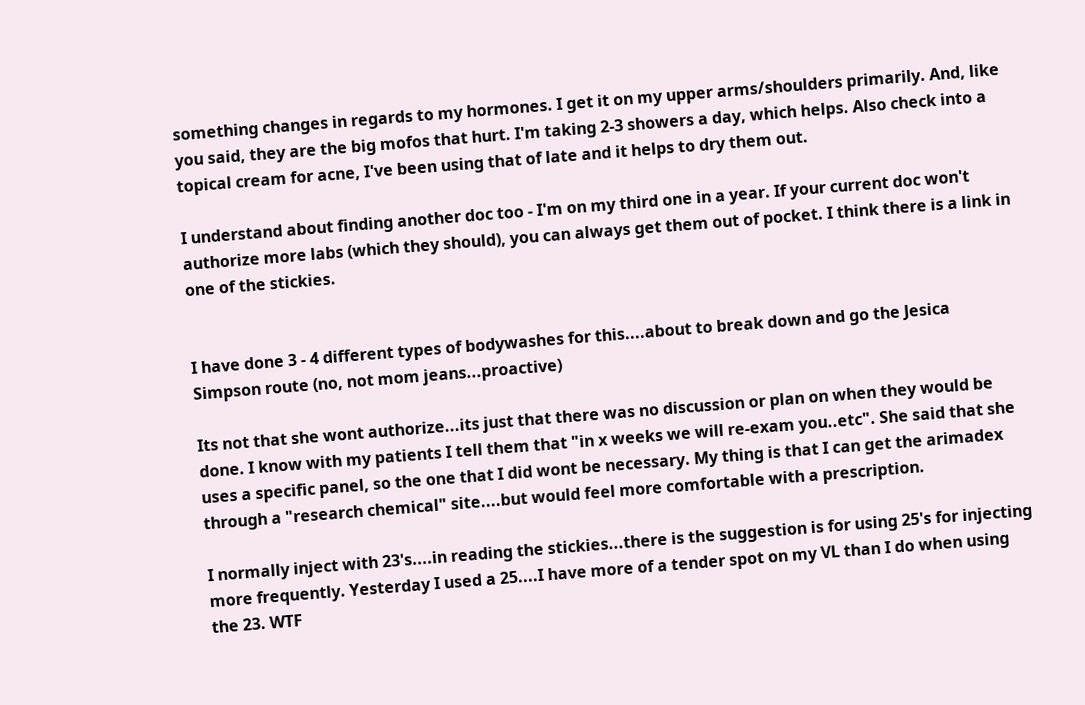something changes in regards to my hormones. I get it on my upper arms/shoulders primarily. And, like you said, they are the big mofos that hurt. I'm taking 2-3 showers a day, which helps. Also check into a topical cream for acne, I've been using that of late and it helps to dry them out.

I understand about finding another doc too - I'm on my third one in a year. If your current doc won't authorize more labs (which they should), you can always get them out of pocket. I think there is a link in one of the stickies.


I have done 3 - 4 different types of bodywashes for this....about to break down and go the Jesica Simpson route (no, not mom jeans...proactive)

Its not that she wont authorize...its just that there was no discussion or plan on when they would be done. I know with my patients I tell them that "in x weeks we will re-exam you..etc". She said that she uses a specific panel, so the one that I did wont be necessary. My thing is that I can get the arimadex through a "research chemical" site....but would feel more comfortable with a prescription.

I normally inject with 23's....in reading the stickies...there is the suggestion is for using 25's for injecting more frequently. Yesterday I used a 25....I have more of a tender spot on my VL than I do when using the 23. WTF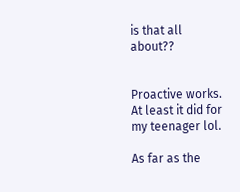is that all about??


Proactive works. At least it did for my teenager lol.

As far as the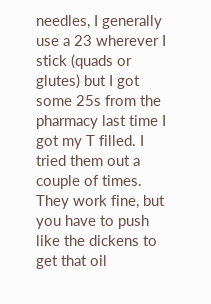needles, I generally use a 23 wherever I stick (quads or glutes) but I got some 25s from the pharmacy last time I got my T filled. I tried them out a couple of times. They work fine, but you have to push like the dickens to get that oil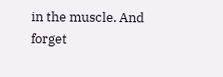in the muscle. And forget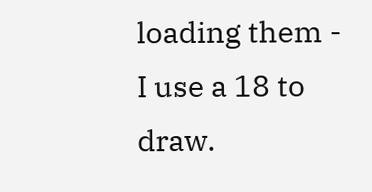loading them - I use a 18 to draw.